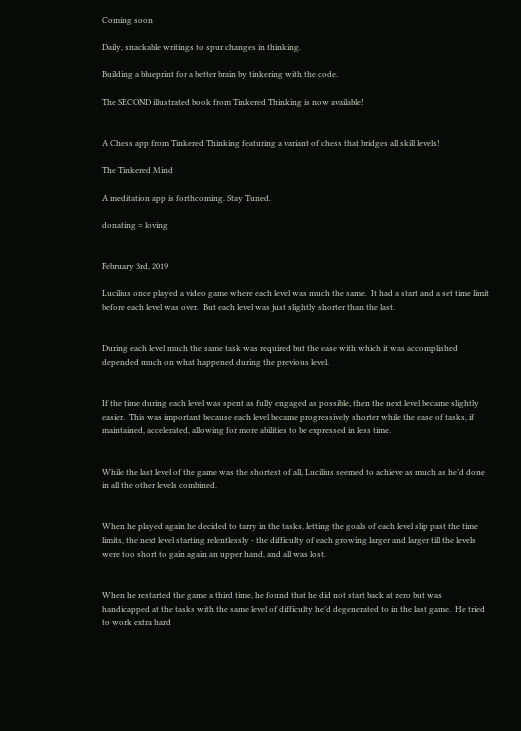Coming soon

Daily, snackable writings to spur changes in thinking.

Building a blueprint for a better brain by tinkering with the code.

The SECOND illustrated book from Tinkered Thinking is now available!


A Chess app from Tinkered Thinking featuring a variant of chess that bridges all skill levels!

The Tinkered Mind

A meditation app is forthcoming. Stay Tuned.

donating = loving


February 3rd, 2019

Lucilius once played a video game where each level was much the same.  It had a start and a set time limit before each level was over.  But each level was just slightly shorter than the last.


During each level much the same task was required but the ease with which it was accomplished depended much on what happened during the previous level.


If the time during each level was spent as fully engaged as possible, then the next level became slightly easier.  This was important because each level became progressively shorter while the ease of tasks, if maintained, accelerated, allowing for more abilities to be expressed in less time.


While the last level of the game was the shortest of all, Lucilius seemed to achieve as much as he’d done in all the other levels combined.


When he played again he decided to tarry in the tasks, letting the goals of each level slip past the time limits, the next level starting relentlessly - the difficulty of each growing larger and larger till the levels were too short to gain again an upper hand, and all was lost.


When he restarted the game a third time, he found that he did not start back at zero but was handicapped at the tasks with the same level of difficulty he’d degenerated to in the last game.  He tried to work extra hard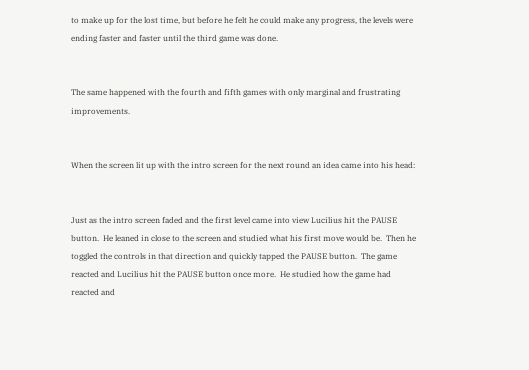to make up for the lost time, but before he felt he could make any progress, the levels were ending faster and faster until the third game was done.


The same happened with the fourth and fifth games with only marginal and frustrating improvements.


When the screen lit up with the intro screen for the next round an idea came into his head:


Just as the intro screen faded and the first level came into view Lucilius hit the PAUSE button.  He leaned in close to the screen and studied what his first move would be.  Then he toggled the controls in that direction and quickly tapped the PAUSE button.  The game reacted and Lucilius hit the PAUSE button once more.  He studied how the game had reacted and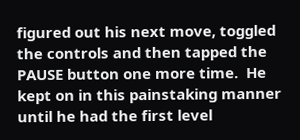figured out his next move, toggled the controls and then tapped the PAUSE button one more time.  He kept on in this painstaking manner until he had the first level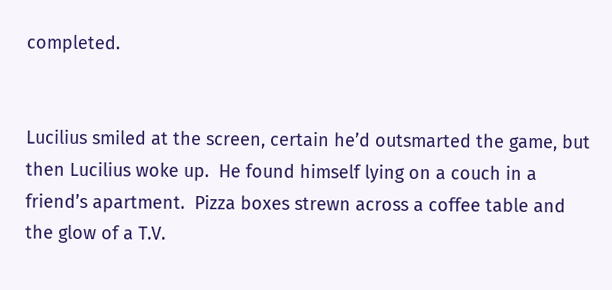completed.


Lucilius smiled at the screen, certain he’d outsmarted the game, but then Lucilius woke up.  He found himself lying on a couch in a friend’s apartment.  Pizza boxes strewn across a coffee table and the glow of a T.V.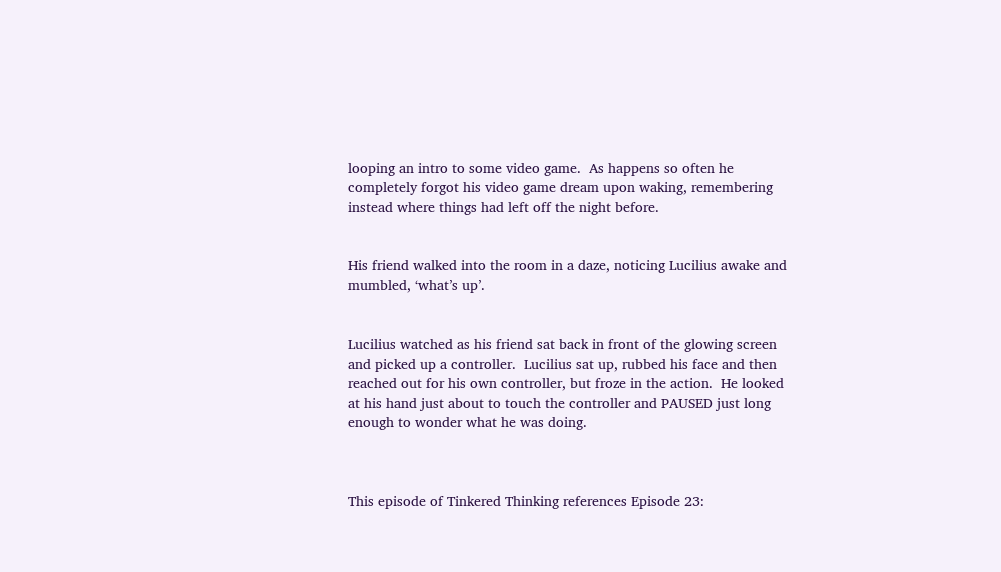looping an intro to some video game.  As happens so often he completely forgot his video game dream upon waking, remembering instead where things had left off the night before.


His friend walked into the room in a daze, noticing Lucilius awake and mumbled, ‘what’s up’.


Lucilius watched as his friend sat back in front of the glowing screen and picked up a controller.  Lucilius sat up, rubbed his face and then reached out for his own controller, but froze in the action.  He looked at his hand just about to touch the controller and PAUSED just long enough to wonder what he was doing.



This episode of Tinkered Thinking references Episode 23: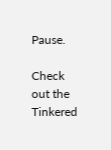Pause.

Check out the Tinkered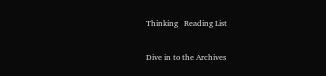Thinking   Reading List

Dive in to the Archives